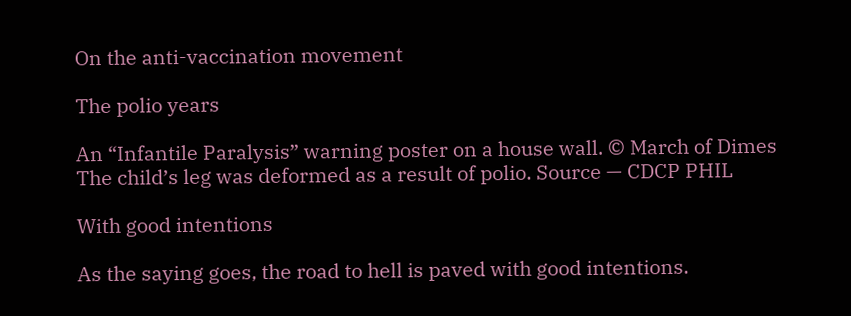On the anti-vaccination movement

The polio years

An “Infantile Paralysis” warning poster on a house wall. © March of Dimes
The child’s leg was deformed as a result of polio. Source — CDCP PHIL

With good intentions

As the saying goes, the road to hell is paved with good intentions.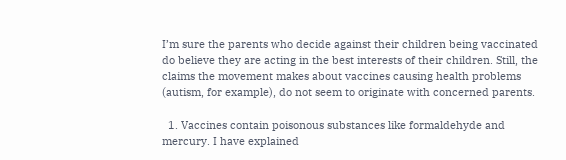I’m sure the parents who decide against their children being vaccinated do believe they are acting in the best interests of their children. Still, the claims the movement makes about vaccines causing health problems (autism, for example), do not seem to originate with concerned parents.

  1. Vaccines contain poisonous substances like formaldehyde and mercury. I have explained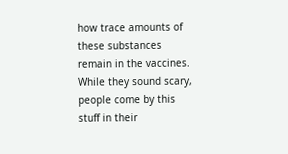how trace amounts of these substances remain in the vaccines. While they sound scary, people come by this stuff in their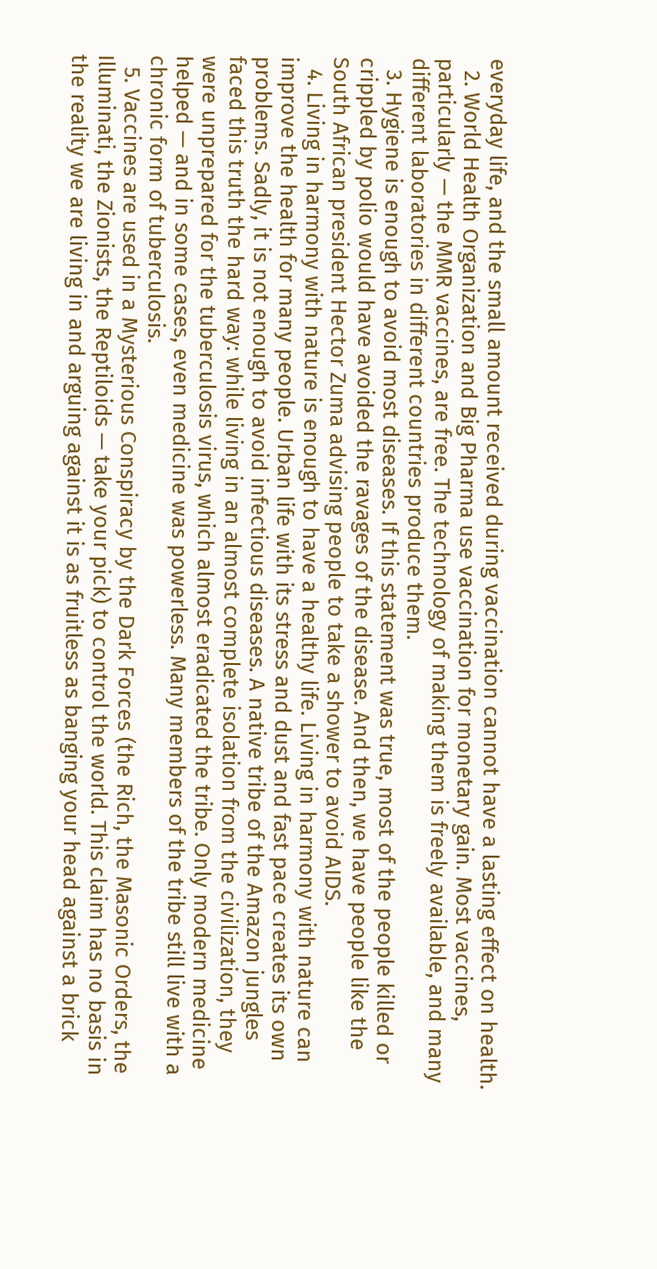everyday life, and the small amount received during vaccination cannot have a lasting effect on health.
  2. World Health Organization and Big Pharma use vaccination for monetary gain. Most vaccines, particularly — the MMR vaccines, are free. The technology of making them is freely available, and many different laboratories in different countries produce them.
  3. Hygiene is enough to avoid most diseases. If this statement was true, most of the people killed or crippled by polio would have avoided the ravages of the disease. And then, we have people like the South African president Hector Zuma advising people to take a shower to avoid AIDS.
  4. Living in harmony with nature is enough to have a healthy life. Living in harmony with nature can improve the health for many people. Urban life with its stress and dust and fast pace creates its own problems. Sadly, it is not enough to avoid infectious diseases. A native tribe of the Amazon jungles faced this truth the hard way: while living in an almost complete isolation from the civilization, they were unprepared for the tuberculosis virus, which almost eradicated the tribe. Only modern medicine helped — and in some cases, even medicine was powerless. Many members of the tribe still live with a chronic form of tuberculosis.
  5. Vaccines are used in a Mysterious Conspiracy by the Dark Forces (the Rich, the Masonic Orders, the Illuminati, the Zionists, the Reptiloids — take your pick) to control the world. This claim has no basis in the reality we are living in and arguing against it is as fruitless as banging your head against a brick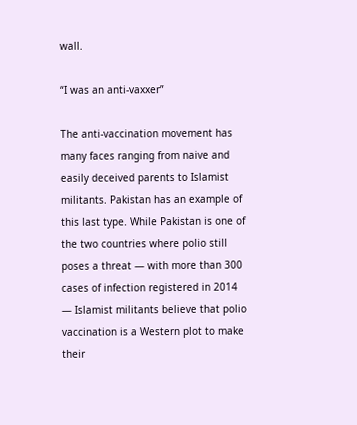wall.

“I was an anti-vaxxer”

The anti-vaccination movement has many faces ranging from naive and easily deceived parents to Islamist militants. Pakistan has an example of this last type. While Pakistan is one of the two countries where polio still poses a threat — with more than 300 cases of infection registered in 2014 — Islamist militants believe that polio vaccination is a Western plot to make their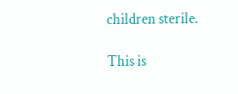children sterile.

This is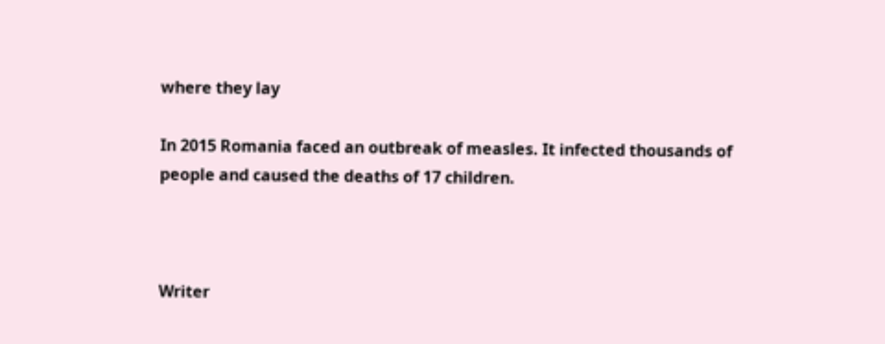where they lay

In 2015 Romania faced an outbreak of measles. It infected thousands of people and caused the deaths of 17 children.



Writer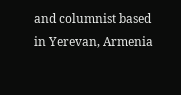and columnist based in Yerevan, Armenia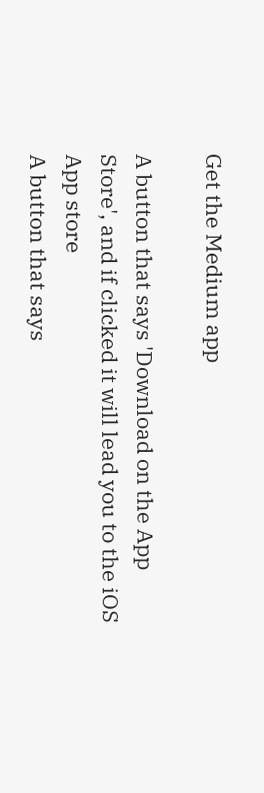Get the Medium app

A button that says 'Download on the App Store', and if clicked it will lead you to the iOS App store
A button that says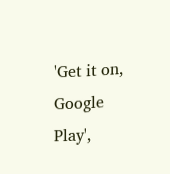'Get it on, Google Play',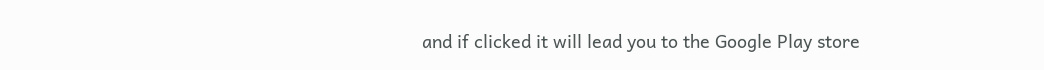and if clicked it will lead you to the Google Play store